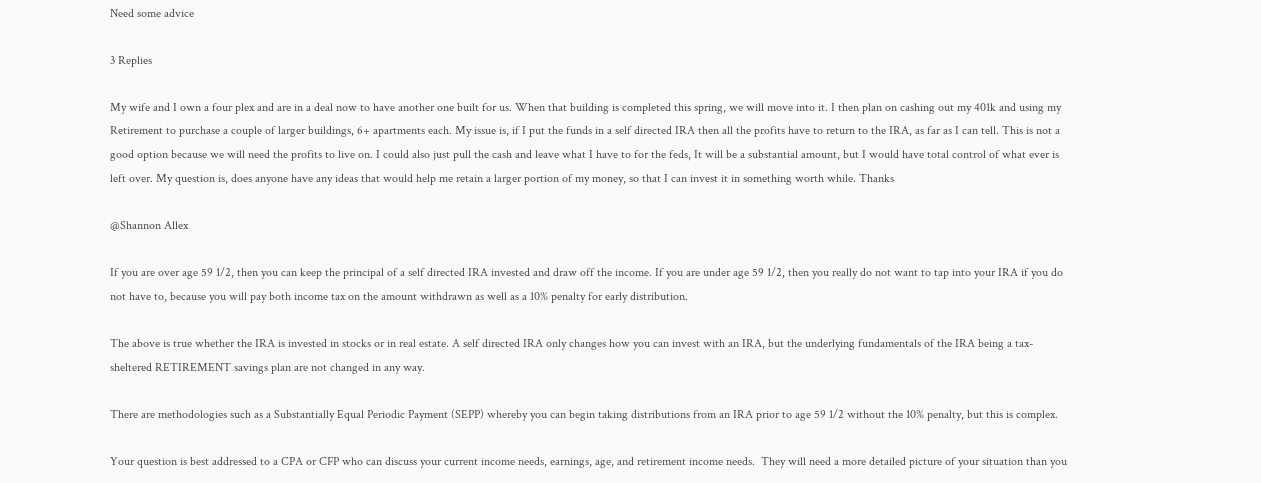Need some advice

3 Replies

My wife and I own a four plex and are in a deal now to have another one built for us. When that building is completed this spring, we will move into it. I then plan on cashing out my 401k and using my Retirement to purchase a couple of larger buildings, 6+ apartments each. My issue is, if I put the funds in a self directed IRA then all the profits have to return to the IRA, as far as I can tell. This is not a good option because we will need the profits to live on. I could also just pull the cash and leave what I have to for the feds, It will be a substantial amount, but I would have total control of what ever is left over. My question is, does anyone have any ideas that would help me retain a larger portion of my money, so that I can invest it in something worth while. Thanks

@Shannon Allex

If you are over age 59 1/2, then you can keep the principal of a self directed IRA invested and draw off the income. If you are under age 59 1/2, then you really do not want to tap into your IRA if you do not have to, because you will pay both income tax on the amount withdrawn as well as a 10% penalty for early distribution.

The above is true whether the IRA is invested in stocks or in real estate. A self directed IRA only changes how you can invest with an IRA, but the underlying fundamentals of the IRA being a tax-sheltered RETIREMENT savings plan are not changed in any way.

There are methodologies such as a Substantially Equal Periodic Payment (SEPP) whereby you can begin taking distributions from an IRA prior to age 59 1/2 without the 10% penalty, but this is complex.

Your question is best addressed to a CPA or CFP who can discuss your current income needs, earnings, age, and retirement income needs.  They will need a more detailed picture of your situation than you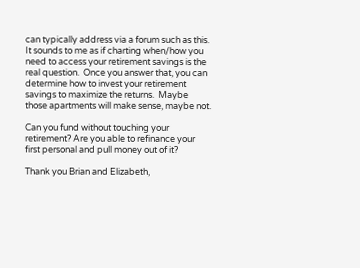can typically address via a forum such as this.  It sounds to me as if charting when/how you need to access your retirement savings is the real question.  Once you answer that, you can determine how to invest your retirement savings to maximize the returns.  Maybe those apartments will make sense, maybe not.

Can you fund without touching your retirement? Are you able to refinance your first personal and pull money out of it?

Thank you Brian and Elizabeth,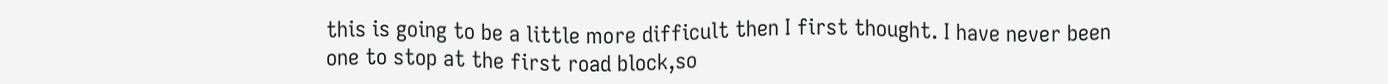this is going to be a little more difficult then I first thought. I have never been one to stop at the first road block,so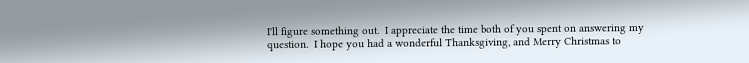I'll figure something out.  I appreciate the time both of you spent on answering my question.  I hope you had a wonderful Thanksgiving, and Merry Christmas to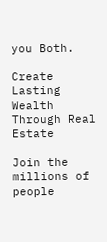you Both.

Create Lasting Wealth Through Real Estate

Join the millions of people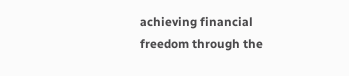achieving financial freedom through the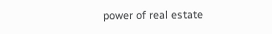power of real estate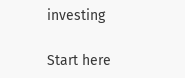investing

Start here